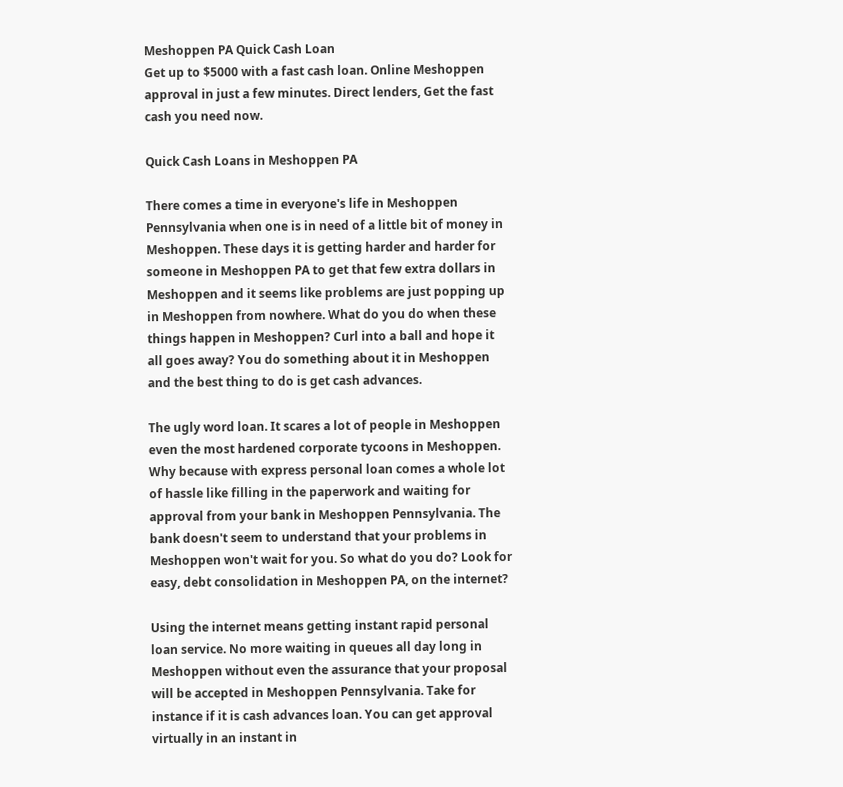Meshoppen PA Quick Cash Loan
Get up to $5000 with a fast cash loan. Online Meshoppen approval in just a few minutes. Direct lenders, Get the fast cash you need now.

Quick Cash Loans in Meshoppen PA

There comes a time in everyone's life in Meshoppen Pennsylvania when one is in need of a little bit of money in Meshoppen. These days it is getting harder and harder for someone in Meshoppen PA to get that few extra dollars in Meshoppen and it seems like problems are just popping up in Meshoppen from nowhere. What do you do when these things happen in Meshoppen? Curl into a ball and hope it all goes away? You do something about it in Meshoppen and the best thing to do is get cash advances.

The ugly word loan. It scares a lot of people in Meshoppen even the most hardened corporate tycoons in Meshoppen. Why because with express personal loan comes a whole lot of hassle like filling in the paperwork and waiting for approval from your bank in Meshoppen Pennsylvania. The bank doesn't seem to understand that your problems in Meshoppen won't wait for you. So what do you do? Look for easy, debt consolidation in Meshoppen PA, on the internet?

Using the internet means getting instant rapid personal loan service. No more waiting in queues all day long in Meshoppen without even the assurance that your proposal will be accepted in Meshoppen Pennsylvania. Take for instance if it is cash advances loan. You can get approval virtually in an instant in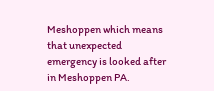Meshoppen which means that unexpected emergency is looked after in Meshoppen PA.